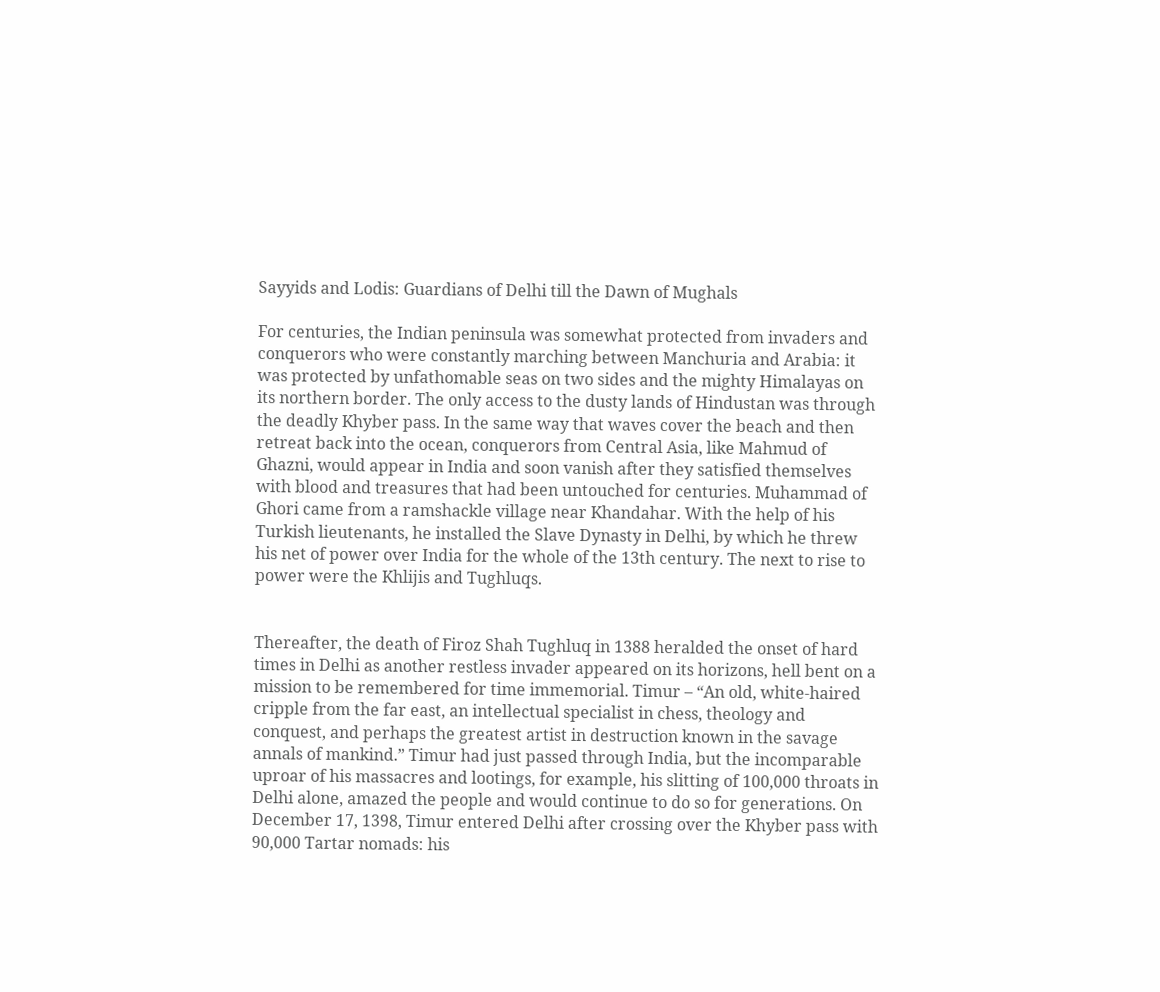Sayyids and Lodis: Guardians of Delhi till the Dawn of Mughals

For centuries, the Indian peninsula was somewhat protected from invaders and conquerors who were constantly marching between Manchuria and Arabia: it was protected by unfathomable seas on two sides and the mighty Himalayas on its northern border. The only access to the dusty lands of Hindustan was through the deadly Khyber pass. In the same way that waves cover the beach and then retreat back into the ocean, conquerors from Central Asia, like Mahmud of Ghazni, would appear in India and soon vanish after they satisfied themselves with blood and treasures that had been untouched for centuries. Muhammad of Ghori came from a ramshackle village near Khandahar. With the help of his Turkish lieutenants, he installed the Slave Dynasty in Delhi, by which he threw his net of power over India for the whole of the 13th century. The next to rise to power were the Khlijis and Tughluqs.


Thereafter, the death of Firoz Shah Tughluq in 1388 heralded the onset of hard times in Delhi as another restless invader appeared on its horizons, hell bent on a mission to be remembered for time immemorial. Timur – “An old, white-haired cripple from the far east, an intellectual specialist in chess, theology and conquest, and perhaps the greatest artist in destruction known in the savage annals of mankind.” Timur had just passed through India, but the incomparable uproar of his massacres and lootings, for example, his slitting of 100,000 throats in Delhi alone, amazed the people and would continue to do so for generations. On December 17, 1398, Timur entered Delhi after crossing over the Khyber pass with 90,000 Tartar nomads: his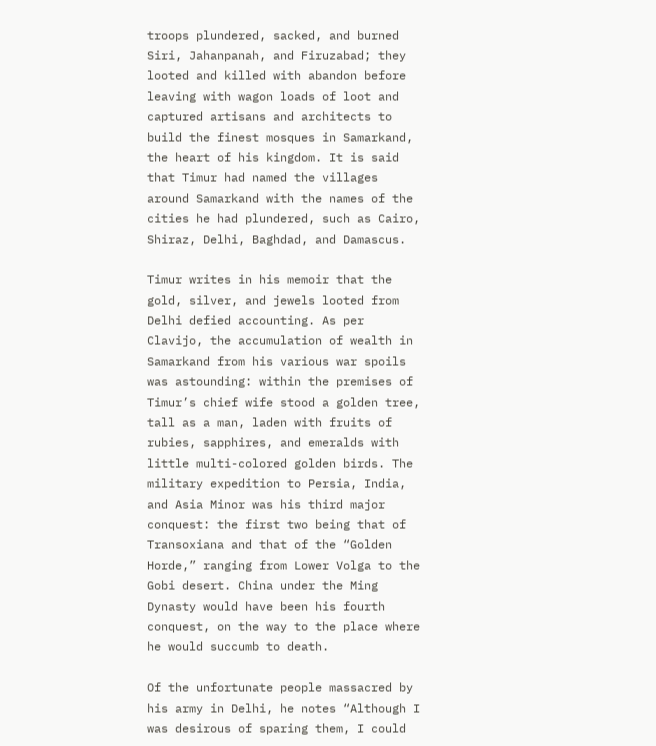troops plundered, sacked, and burned Siri, Jahanpanah, and Firuzabad; they looted and killed with abandon before leaving with wagon loads of loot and captured artisans and architects to build the finest mosques in Samarkand, the heart of his kingdom. It is said that Timur had named the villages around Samarkand with the names of the cities he had plundered, such as Cairo, Shiraz, Delhi, Baghdad, and Damascus.

Timur writes in his memoir that the gold, silver, and jewels looted from Delhi defied accounting. As per Clavijo, the accumulation of wealth in Samarkand from his various war spoils was astounding: within the premises of Timur’s chief wife stood a golden tree, tall as a man, laden with fruits of rubies, sapphires, and emeralds with little multi-colored golden birds. The military expedition to Persia, India, and Asia Minor was his third major conquest: the first two being that of Transoxiana and that of the “Golden Horde,” ranging from Lower Volga to the Gobi desert. China under the Ming Dynasty would have been his fourth conquest, on the way to the place where he would succumb to death.

Of the unfortunate people massacred by his army in Delhi, he notes “Although I was desirous of sparing them, I could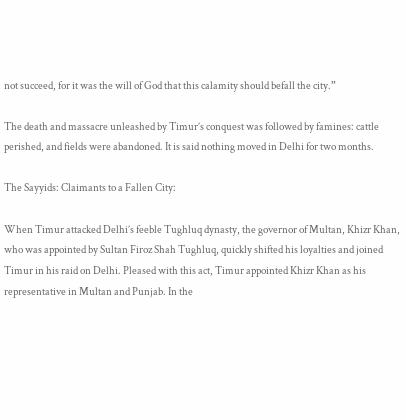not succeed, for it was the will of God that this calamity should befall the city.”

The death and massacre unleashed by Timur’s conquest was followed by famines: cattle perished, and fields were abandoned. It is said nothing moved in Delhi for two months.

The Sayyids: Claimants to a Fallen City:

When Timur attacked Delhi’s feeble Tughluq dynasty, the governor of Multan, Khizr Khan, who was appointed by Sultan Firoz Shah Tughluq, quickly shifted his loyalties and joined Timur in his raid on Delhi. Pleased with this act, Timur appointed Khizr Khan as his representative in Multan and Punjab. In the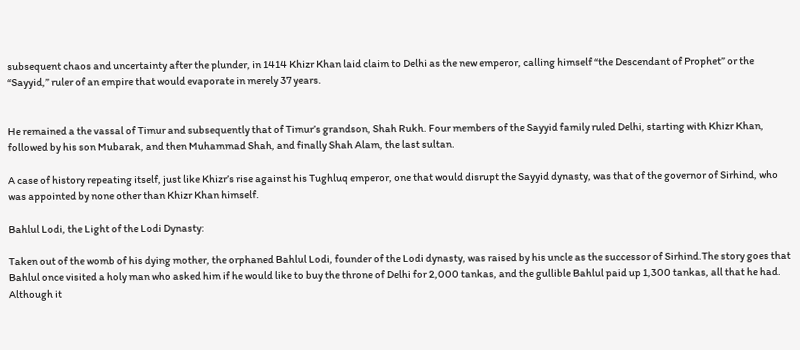subsequent chaos and uncertainty after the plunder, in 1414 Khizr Khan laid claim to Delhi as the new emperor, calling himself “the Descendant of Prophet” or the “Sayyid,” ruler of an empire that would evaporate in merely 37 years.


He remained a the vassal of Timur and subsequently that of Timur’s grandson, Shah Rukh. Four members of the Sayyid family ruled Delhi, starting with Khizr Khan, followed by his son Mubarak, and then Muhammad Shah, and finally Shah Alam, the last sultan.

A case of history repeating itself, just like Khizr’s rise against his Tughluq emperor, one that would disrupt the Sayyid dynasty, was that of the governor of Sirhind, who was appointed by none other than Khizr Khan himself.

Bahlul Lodi, the Light of the Lodi Dynasty:

Taken out of the womb of his dying mother, the orphaned Bahlul Lodi, founder of the Lodi dynasty, was raised by his uncle as the successor of Sirhind.The story goes that Bahlul once visited a holy man who asked him if he would like to buy the throne of Delhi for 2,000 tankas, and the gullible Bahlul paid up 1,300 tankas, all that he had. Although it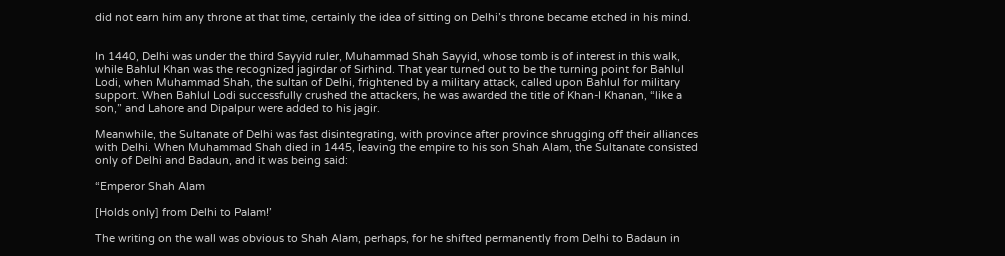did not earn him any throne at that time, certainly the idea of sitting on Delhi’s throne became etched in his mind.


In 1440, Delhi was under the third Sayyid ruler, Muhammad Shah Sayyid, whose tomb is of interest in this walk, while Bahlul Khan was the recognized jagirdar of Sirhind. That year turned out to be the turning point for Bahlul Lodi, when Muhammad Shah, the sultan of Delhi, frightened by a military attack, called upon Bahlul for military support. When Bahlul Lodi successfully crushed the attackers, he was awarded the title of Khan-I Khanan, “like a son,” and Lahore and Dipalpur were added to his jagir.

Meanwhile, the Sultanate of Delhi was fast disintegrating, with province after province shrugging off their alliances with Delhi. When Muhammad Shah died in 1445, leaving the empire to his son Shah Alam, the Sultanate consisted only of Delhi and Badaun, and it was being said:

“Emperor Shah Alam

[Holds only] from Delhi to Palam!’

The writing on the wall was obvious to Shah Alam, perhaps, for he shifted permanently from Delhi to Badaun in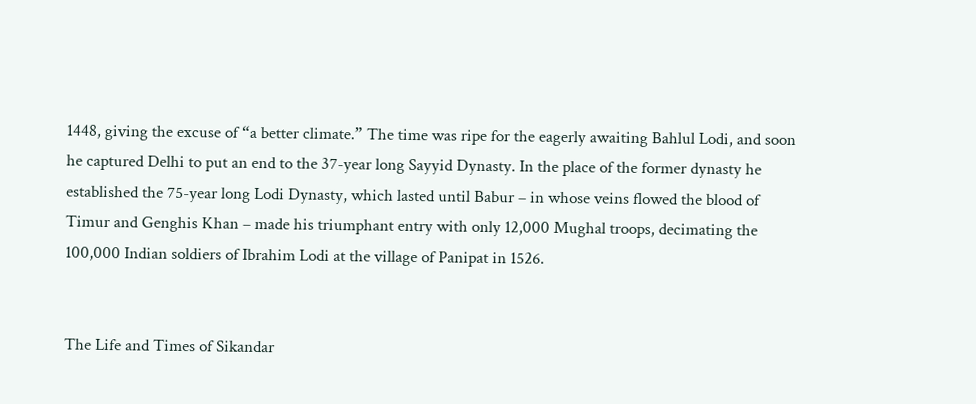1448, giving the excuse of “a better climate.” The time was ripe for the eagerly awaiting Bahlul Lodi, and soon he captured Delhi to put an end to the 37-year long Sayyid Dynasty. In the place of the former dynasty he established the 75-year long Lodi Dynasty, which lasted until Babur – in whose veins flowed the blood of Timur and Genghis Khan – made his triumphant entry with only 12,000 Mughal troops, decimating the 100,000 Indian soldiers of Ibrahim Lodi at the village of Panipat in 1526.


The Life and Times of Sikandar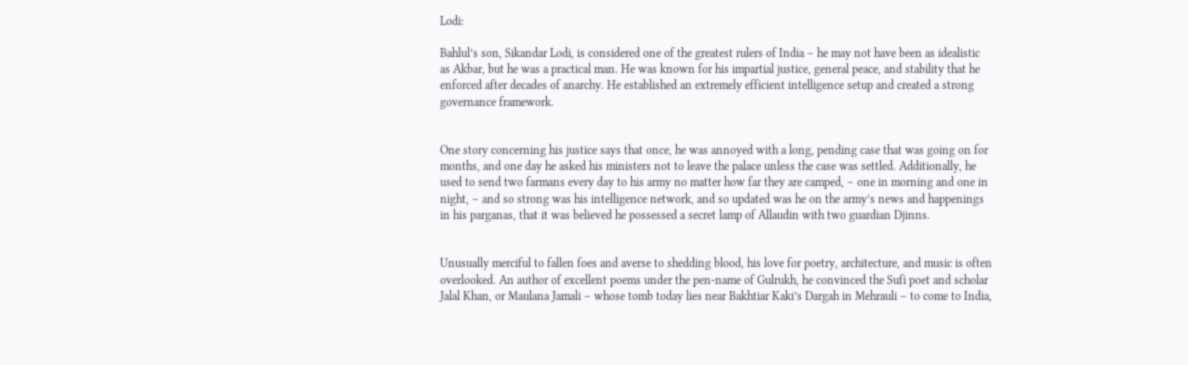Lodi:

Bahlul’s son, Sikandar Lodi, is considered one of the greatest rulers of India – he may not have been as idealistic as Akbar, but he was a practical man. He was known for his impartial justice, general peace, and stability that he enforced after decades of anarchy. He established an extremely efficient intelligence setup and created a strong  governance framework.


One story concerning his justice says that once, he was annoyed with a long, pending case that was going on for months, and one day he asked his ministers not to leave the palace unless the case was settled. Additionally, he used to send two farmans every day to his army no matter how far they are camped, – one in morning and one in night, – and so strong was his intelligence network, and so updated was he on the army’s news and happenings in his parganas, that it was believed he possessed a secret lamp of Allaudin with two guardian Djinns.


Unusually merciful to fallen foes and averse to shedding blood, his love for poetry, architecture, and music is often overlooked. An author of excellent poems under the pen-name of Gulrukh, he convinced the Sufi poet and scholar Jalal Khan, or Maulana Jamali – whose tomb today lies near Bakhtiar Kaki’s Dargah in Mehrauli – to come to India,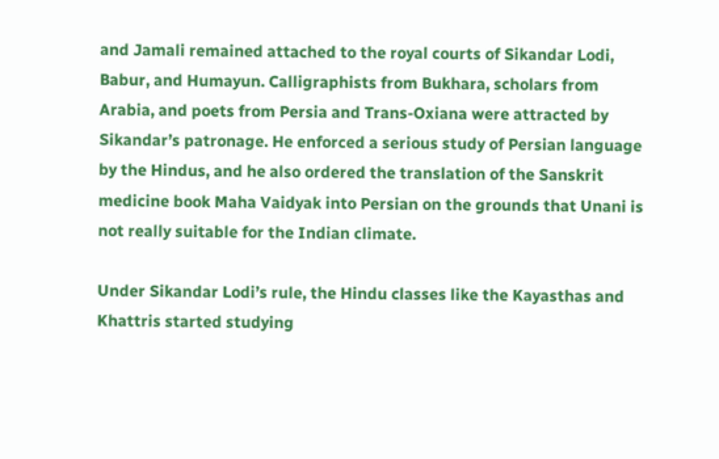and Jamali remained attached to the royal courts of Sikandar Lodi, Babur, and Humayun. Calligraphists from Bukhara, scholars from Arabia, and poets from Persia and Trans-Oxiana were attracted by Sikandar’s patronage. He enforced a serious study of Persian language by the Hindus, and he also ordered the translation of the Sanskrit medicine book Maha Vaidyak into Persian on the grounds that Unani is not really suitable for the Indian climate.

Under Sikandar Lodi’s rule, the Hindu classes like the Kayasthas and Khattris started studying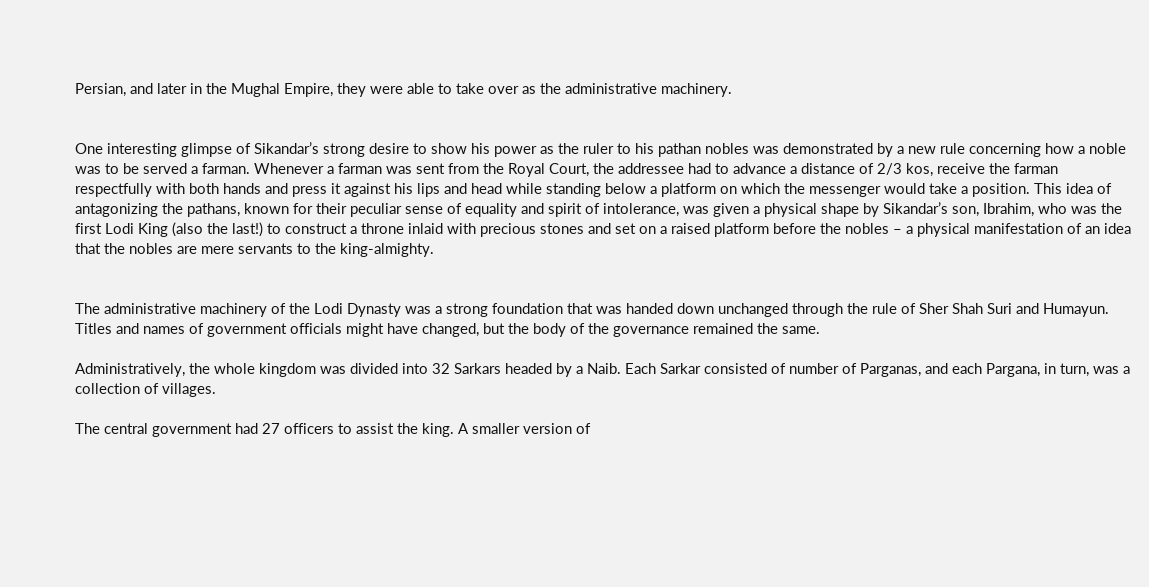Persian, and later in the Mughal Empire, they were able to take over as the administrative machinery.


One interesting glimpse of Sikandar’s strong desire to show his power as the ruler to his pathan nobles was demonstrated by a new rule concerning how a noble was to be served a farman. Whenever a farman was sent from the Royal Court, the addressee had to advance a distance of 2/3 kos, receive the farman respectfully with both hands and press it against his lips and head while standing below a platform on which the messenger would take a position. This idea of antagonizing the pathans, known for their peculiar sense of equality and spirit of intolerance, was given a physical shape by Sikandar’s son, Ibrahim, who was the first Lodi King (also the last!) to construct a throne inlaid with precious stones and set on a raised platform before the nobles – a physical manifestation of an idea that the nobles are mere servants to the king-almighty.


The administrative machinery of the Lodi Dynasty was a strong foundation that was handed down unchanged through the rule of Sher Shah Suri and Humayun. Titles and names of government officials might have changed, but the body of the governance remained the same.

Administratively, the whole kingdom was divided into 32 Sarkars headed by a Naib. Each Sarkar consisted of number of Parganas, and each Pargana, in turn, was a collection of villages.

The central government had 27 officers to assist the king. A smaller version of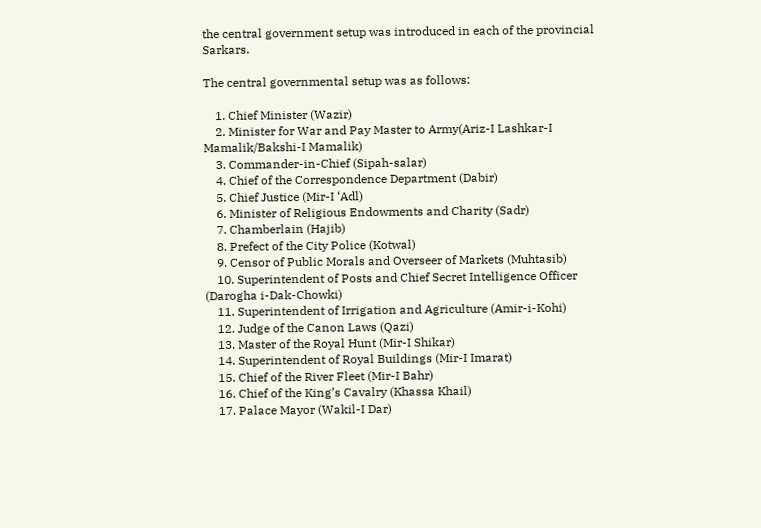the central government setup was introduced in each of the provincial Sarkars.

The central governmental setup was as follows:

    1. Chief Minister (Wazir)
    2. Minister for War and Pay Master to Army(Ariz-I Lashkar-I Mamalik/Bakshi-I Mamalik)
    3. Commander-in-Chief (Sipah-salar)
    4. Chief of the Correspondence Department (Dabir)
    5. Chief Justice (Mir-I ‘Adl)
    6. Minister of Religious Endowments and Charity (Sadr)
    7. Chamberlain (Hajib)
    8. Prefect of the City Police (Kotwal)
    9. Censor of Public Morals and Overseer of Markets (Muhtasib)
    10. Superintendent of Posts and Chief Secret Intelligence Officer (Darogha i-Dak-Chowki)
    11. Superintendent of Irrigation and Agriculture (Amir-i-Kohi)
    12. Judge of the Canon Laws (Qazi)
    13. Master of the Royal Hunt (Mir-I Shikar)
    14. Superintendent of Royal Buildings (Mir-I Imarat)
    15. Chief of the River Fleet (Mir-I Bahr)
    16. Chief of the King’s Cavalry (Khassa Khail)
    17. Palace Mayor (Wakil-I Dar)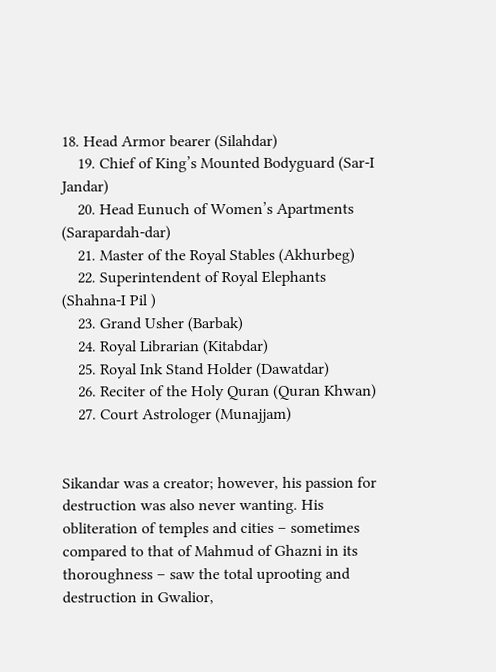18. Head Armor bearer (Silahdar)
    19. Chief of King’s Mounted Bodyguard (Sar-I Jandar)
    20. Head Eunuch of Women’s Apartments (Sarapardah-dar)
    21. Master of the Royal Stables (Akhurbeg)
    22. Superintendent of Royal Elephants (Shahna-I Pil )
    23. Grand Usher (Barbak)
    24. Royal Librarian (Kitabdar)
    25. Royal Ink Stand Holder (Dawatdar)
    26. Reciter of the Holy Quran (Quran Khwan)
    27. Court Astrologer (Munajjam)


Sikandar was a creator; however, his passion for destruction was also never wanting. His obliteration of temples and cities – sometimes compared to that of Mahmud of Ghazni in its thoroughness – saw the total uprooting and destruction in Gwalior,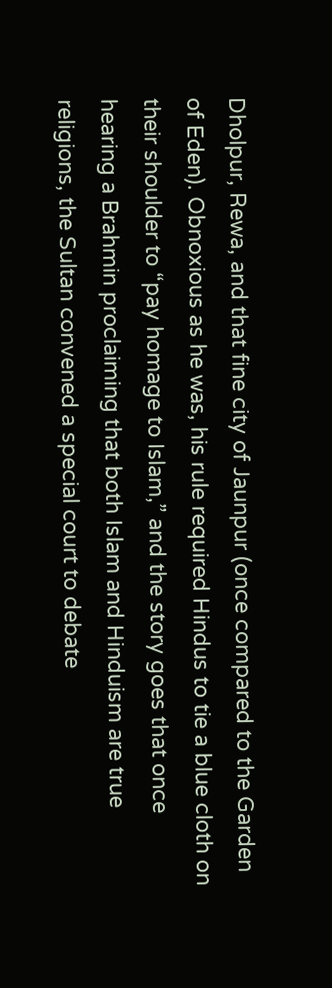Dholpur, Rewa, and that fine city of Jaunpur (once compared to the Garden of Eden). Obnoxious as he was, his rule required Hindus to tie a blue cloth on their shoulder to “pay homage to Islam,” and the story goes that once hearing a Brahmin proclaiming that both Islam and Hinduism are true religions, the Sultan convened a special court to debate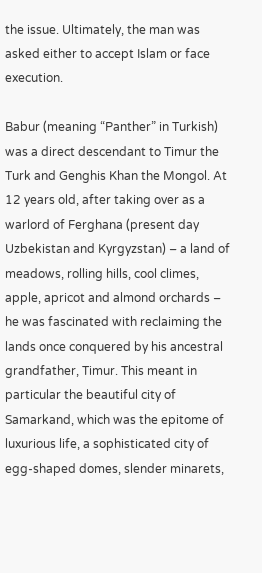the issue. Ultimately, the man was asked either to accept Islam or face execution.

Babur (meaning “Panther” in Turkish) was a direct descendant to Timur the Turk and Genghis Khan the Mongol. At 12 years old, after taking over as a warlord of Ferghana (present day Uzbekistan and Kyrgyzstan) – a land of meadows, rolling hills, cool climes, apple, apricot and almond orchards – he was fascinated with reclaiming the lands once conquered by his ancestral grandfather, Timur. This meant in particular the beautiful city of Samarkand, which was the epitome of luxurious life, a sophisticated city of egg-shaped domes, slender minarets,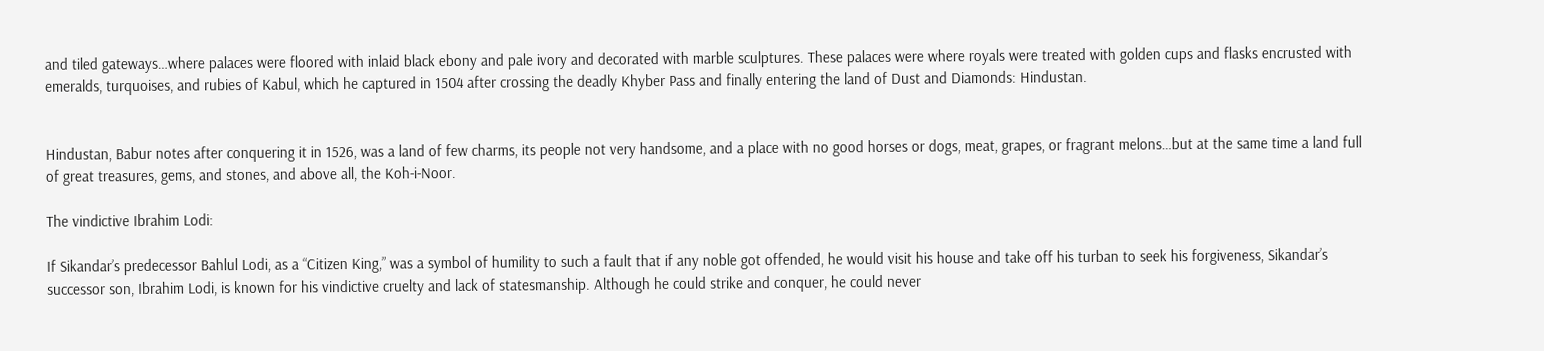and tiled gateways…where palaces were floored with inlaid black ebony and pale ivory and decorated with marble sculptures. These palaces were where royals were treated with golden cups and flasks encrusted with emeralds, turquoises, and rubies of Kabul, which he captured in 1504 after crossing the deadly Khyber Pass and finally entering the land of Dust and Diamonds: Hindustan.


Hindustan, Babur notes after conquering it in 1526, was a land of few charms, its people not very handsome, and a place with no good horses or dogs, meat, grapes, or fragrant melons…but at the same time a land full of great treasures, gems, and stones, and above all, the Koh-i-Noor.

The vindictive Ibrahim Lodi:

If Sikandar’s predecessor Bahlul Lodi, as a “Citizen King,” was a symbol of humility to such a fault that if any noble got offended, he would visit his house and take off his turban to seek his forgiveness, Sikandar’s successor son, Ibrahim Lodi, is known for his vindictive cruelty and lack of statesmanship. Although he could strike and conquer, he could never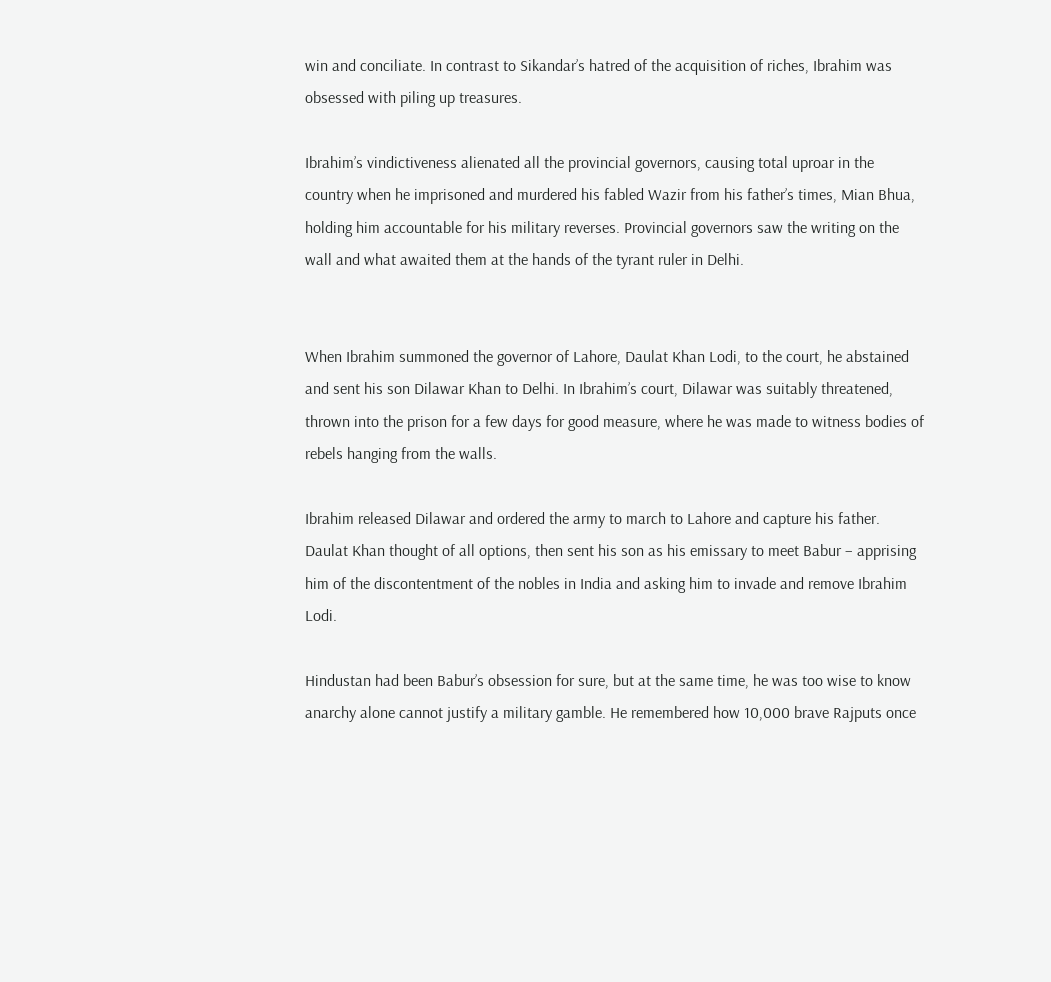win and conciliate. In contrast to Sikandar’s hatred of the acquisition of riches, Ibrahim was obsessed with piling up treasures.

Ibrahim’s vindictiveness alienated all the provincial governors, causing total uproar in the country when he imprisoned and murdered his fabled Wazir from his father’s times, Mian Bhua, holding him accountable for his military reverses. Provincial governors saw the writing on the wall and what awaited them at the hands of the tyrant ruler in Delhi.


When Ibrahim summoned the governor of Lahore, Daulat Khan Lodi, to the court, he abstained and sent his son Dilawar Khan to Delhi. In Ibrahim’s court, Dilawar was suitably threatened, thrown into the prison for a few days for good measure, where he was made to witness bodies of rebels hanging from the walls.

Ibrahim released Dilawar and ordered the army to march to Lahore and capture his father. Daulat Khan thought of all options, then sent his son as his emissary to meet Babur – apprising him of the discontentment of the nobles in India and asking him to invade and remove Ibrahim Lodi.

Hindustan had been Babur’s obsession for sure, but at the same time, he was too wise to know anarchy alone cannot justify a military gamble. He remembered how 10,000 brave Rajputs once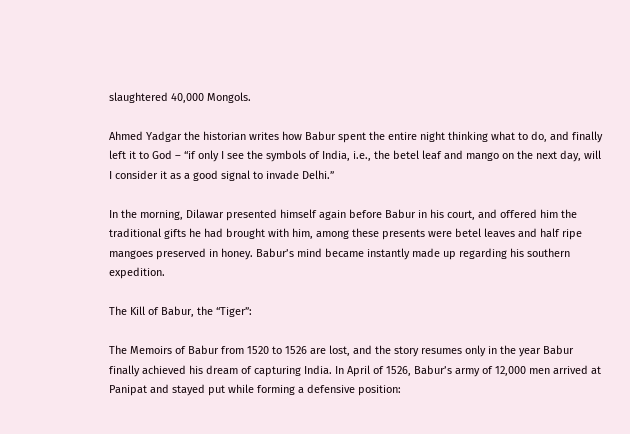slaughtered 40,000 Mongols.

Ahmed Yadgar the historian writes how Babur spent the entire night thinking what to do, and finally left it to God – “if only I see the symbols of India, i.e., the betel leaf and mango on the next day, will I consider it as a good signal to invade Delhi.”

In the morning, Dilawar presented himself again before Babur in his court, and offered him the traditional gifts he had brought with him, among these presents were betel leaves and half ripe mangoes preserved in honey. Babur’s mind became instantly made up regarding his southern expedition.

The Kill of Babur, the “Tiger”:

The Memoirs of Babur from 1520 to 1526 are lost, and the story resumes only in the year Babur finally achieved his dream of capturing India. In April of 1526, Babur’s army of 12,000 men arrived at Panipat and stayed put while forming a defensive position: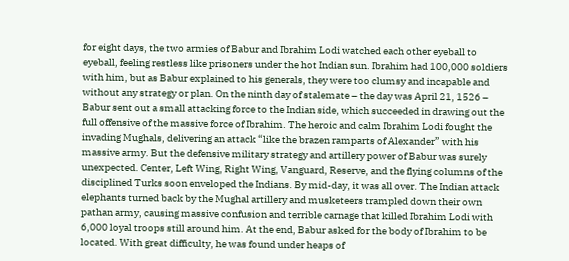for eight days, the two armies of Babur and Ibrahim Lodi watched each other eyeball to eyeball, feeling restless like prisoners under the hot Indian sun. Ibrahim had 100,000 soldiers with him, but as Babur explained to his generals, they were too clumsy and incapable and without any strategy or plan. On the ninth day of stalemate – the day was April 21, 1526 – Babur sent out a small attacking force to the Indian side, which succeeded in drawing out the full offensive of the massive force of Ibrahim. The heroic and calm Ibrahim Lodi fought the invading Mughals, delivering an attack “like the brazen ramparts of Alexander” with his massive army. But the defensive military strategy and artillery power of Babur was surely unexpected. Center, Left Wing, Right Wing, Vanguard, Reserve, and the flying columns of the disciplined Turks soon enveloped the Indians. By mid-day, it was all over. The Indian attack elephants turned back by the Mughal artillery and musketeers trampled down their own pathan army, causing massive confusion and terrible carnage that killed Ibrahim Lodi with 6,000 loyal troops still around him. At the end, Babur asked for the body of Ibrahim to be located. With great difficulty, he was found under heaps of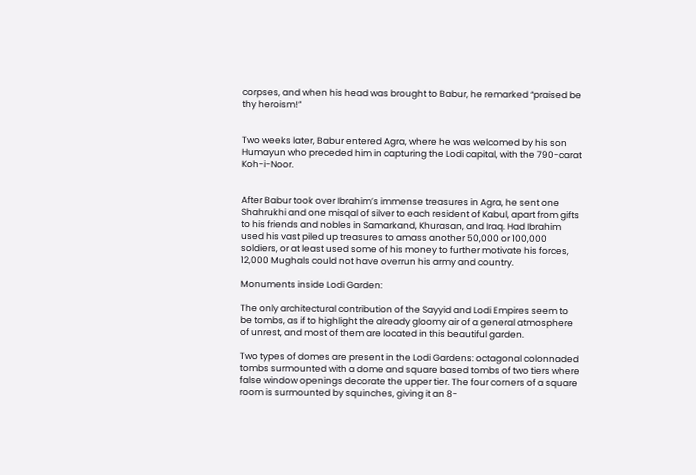corpses, and when his head was brought to Babur, he remarked “praised be thy heroism!”


Two weeks later, Babur entered Agra, where he was welcomed by his son Humayun who preceded him in capturing the Lodi capital, with the 790-carat Koh-i-Noor.


After Babur took over Ibrahim’s immense treasures in Agra, he sent one Shahrukhi and one misqal of silver to each resident of Kabul, apart from gifts to his friends and nobles in Samarkand, Khurasan, and Iraq. Had Ibrahim used his vast piled up treasures to amass another 50,000 or 100,000 soldiers, or at least used some of his money to further motivate his forces, 12,000 Mughals could not have overrun his army and country.

Monuments inside Lodi Garden:

The only architectural contribution of the Sayyid and Lodi Empires seem to be tombs, as if to highlight the already gloomy air of a general atmosphere of unrest, and most of them are located in this beautiful garden.

Two types of domes are present in the Lodi Gardens: octagonal colonnaded tombs surmounted with a dome and square based tombs of two tiers where false window openings decorate the upper tier. The four corners of a square room is surmounted by squinches, giving it an 8-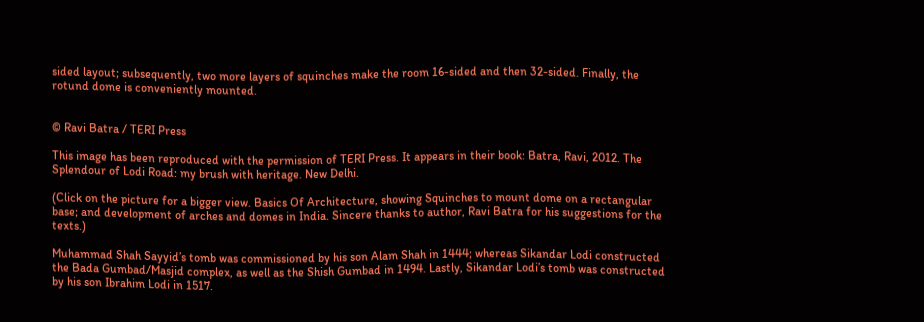sided layout; subsequently, two more layers of squinches make the room 16-sided and then 32-sided. Finally, the rotund dome is conveniently mounted.


© Ravi Batra / TERI Press

This image has been reproduced with the permission of TERI Press. It appears in their book: Batra, Ravi, 2012. The Splendour of Lodi Road: my brush with heritage. New Delhi.

(Click on the picture for a bigger view. Basics Of Architecture, showing Squinches to mount dome on a rectangular base; and development of arches and domes in India. Sincere thanks to author, Ravi Batra for his suggestions for the texts.)

Muhammad Shah Sayyid’s tomb was commissioned by his son Alam Shah in 1444; whereas Sikandar Lodi constructed the Bada Gumbad/Masjid complex, as well as the Shish Gumbad in 1494. Lastly, Sikandar Lodi’s tomb was constructed by his son Ibrahim Lodi in 1517.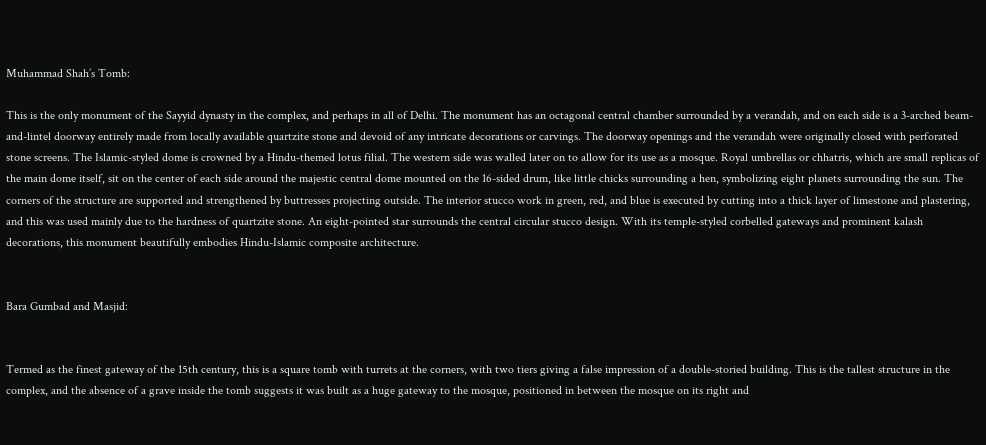Muhammad Shah’s Tomb:

This is the only monument of the Sayyid dynasty in the complex, and perhaps in all of Delhi. The monument has an octagonal central chamber surrounded by a verandah, and on each side is a 3-arched beam-and-lintel doorway entirely made from locally available quartzite stone and devoid of any intricate decorations or carvings. The doorway openings and the verandah were originally closed with perforated stone screens. The Islamic-styled dome is crowned by a Hindu-themed lotus filial. The western side was walled later on to allow for its use as a mosque. Royal umbrellas or chhatris, which are small replicas of the main dome itself, sit on the center of each side around the majestic central dome mounted on the 16-sided drum, like little chicks surrounding a hen, symbolizing eight planets surrounding the sun. The corners of the structure are supported and strengthened by buttresses projecting outside. The interior stucco work in green, red, and blue is executed by cutting into a thick layer of limestone and plastering, and this was used mainly due to the hardness of quartzite stone. An eight-pointed star surrounds the central circular stucco design. With its temple-styled corbelled gateways and prominent kalash decorations, this monument beautifully embodies Hindu-Islamic composite architecture.


Bara Gumbad and Masjid:


Termed as the finest gateway of the 15th century, this is a square tomb with turrets at the corners, with two tiers giving a false impression of a double-storied building. This is the tallest structure in the complex, and the absence of a grave inside the tomb suggests it was built as a huge gateway to the mosque, positioned in between the mosque on its right and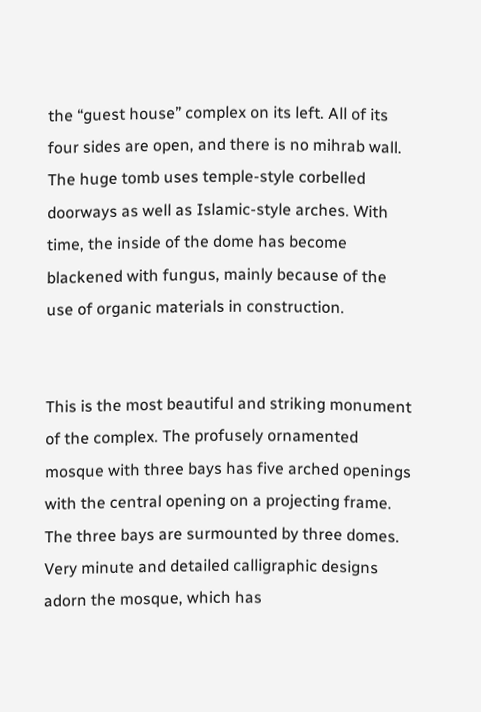the “guest house” complex on its left. All of its four sides are open, and there is no mihrab wall. The huge tomb uses temple-style corbelled doorways as well as Islamic-style arches. With time, the inside of the dome has become blackened with fungus, mainly because of the use of organic materials in construction.


This is the most beautiful and striking monument of the complex. The profusely ornamented mosque with three bays has five arched openings with the central opening on a projecting frame. The three bays are surmounted by three domes. Very minute and detailed calligraphic designs adorn the mosque, which has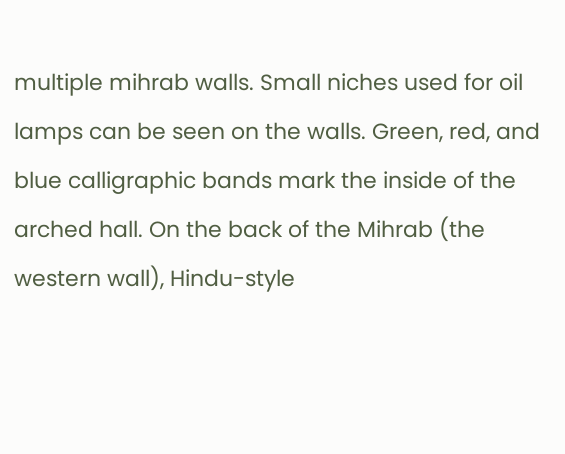multiple mihrab walls. Small niches used for oil lamps can be seen on the walls. Green, red, and blue calligraphic bands mark the inside of the arched hall. On the back of the Mihrab (the western wall), Hindu-style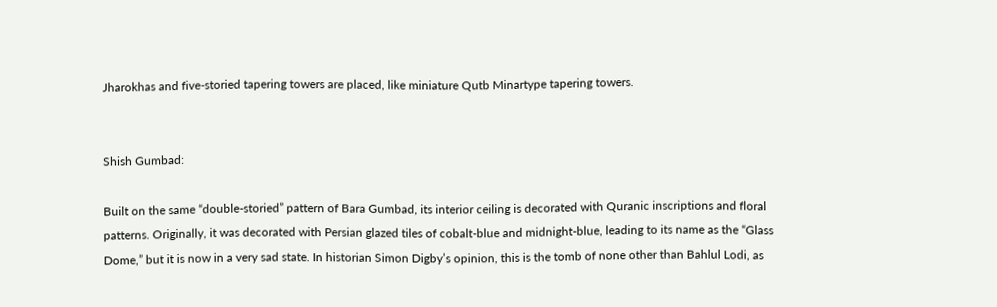Jharokhas and five-storied tapering towers are placed, like miniature Qutb Minartype tapering towers.


Shish Gumbad:

Built on the same “double-storied” pattern of Bara Gumbad, its interior ceiling is decorated with Quranic inscriptions and floral patterns. Originally, it was decorated with Persian glazed tiles of cobalt-blue and midnight-blue, leading to its name as the “Glass Dome,” but it is now in a very sad state. In historian Simon Digby’s opinion, this is the tomb of none other than Bahlul Lodi, as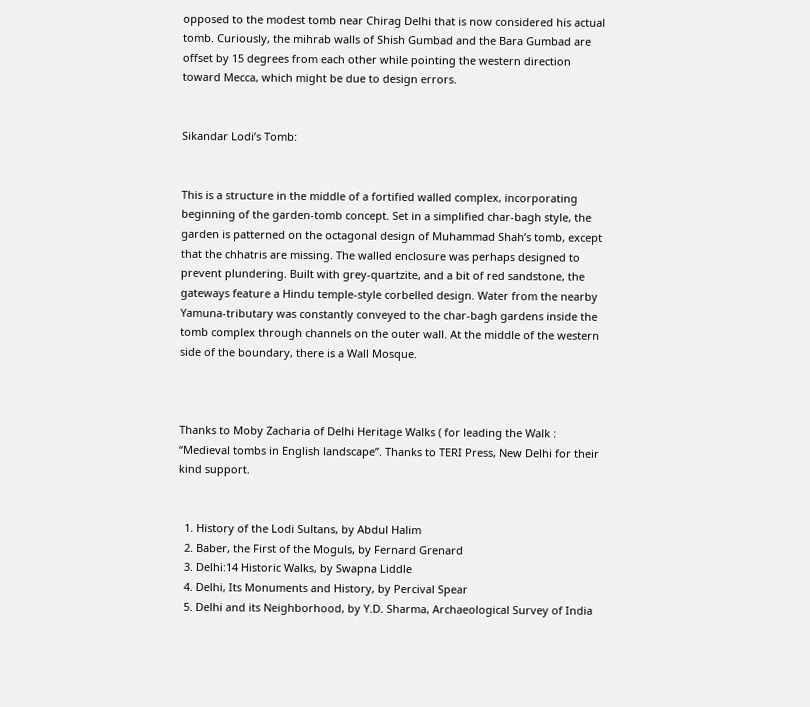opposed to the modest tomb near Chirag Delhi that is now considered his actual tomb. Curiously, the mihrab walls of Shish Gumbad and the Bara Gumbad are offset by 15 degrees from each other while pointing the western direction toward Mecca, which might be due to design errors.


Sikandar Lodi’s Tomb:


This is a structure in the middle of a fortified walled complex, incorporating beginning of the garden-tomb concept. Set in a simplified char-bagh style, the garden is patterned on the octagonal design of Muhammad Shah’s tomb, except that the chhatris are missing. The walled enclosure was perhaps designed to prevent plundering. Built with grey-quartzite, and a bit of red sandstone, the gateways feature a Hindu temple-style corbelled design. Water from the nearby Yamuna-tributary was constantly conveyed to the char-bagh gardens inside the tomb complex through channels on the outer wall. At the middle of the western side of the boundary, there is a Wall Mosque.



Thanks to Moby Zacharia of Delhi Heritage Walks ( for leading the Walk : “Medieval tombs in English landscape”. Thanks to TERI Press, New Delhi for their kind support.


  1. History of the Lodi Sultans, by Abdul Halim
  2. Baber, the First of the Moguls, by Fernard Grenard
  3. Delhi:14 Historic Walks, by Swapna Liddle
  4. Delhi, Its Monuments and History, by Percival Spear
  5. Delhi and its Neighborhood, by Y.D. Sharma, Archaeological Survey of India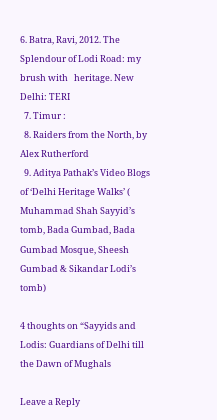6. Batra, Ravi, 2012. The Splendour of Lodi Road: my brush with   heritage. New Delhi: TERI
  7. Timur :
  8. Raiders from the North, by Alex Rutherford
  9. Aditya Pathak’s Video Blogs of ‘Delhi Heritage Walks’ ( Muhammad Shah Sayyid’s tomb, Bada Gumbad, Bada Gumbad Mosque, Sheesh Gumbad & Sikandar Lodi’s tomb)

4 thoughts on “Sayyids and Lodis: Guardians of Delhi till the Dawn of Mughals

Leave a Reply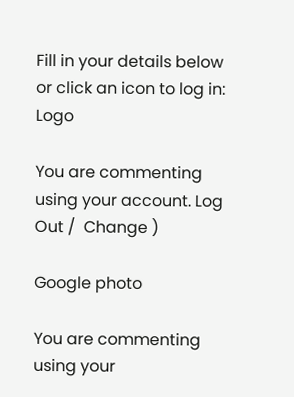Fill in your details below or click an icon to log in: Logo

You are commenting using your account. Log Out /  Change )

Google photo

You are commenting using your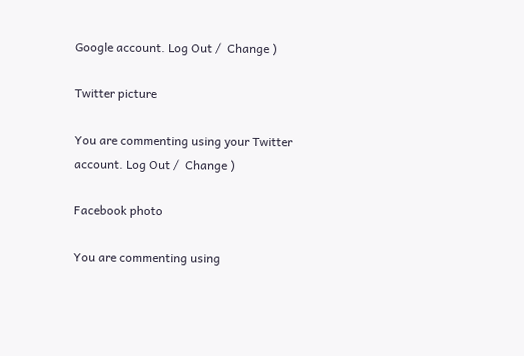Google account. Log Out /  Change )

Twitter picture

You are commenting using your Twitter account. Log Out /  Change )

Facebook photo

You are commenting using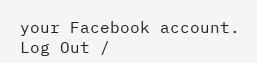your Facebook account. Log Out /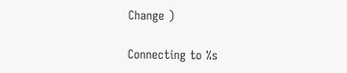Change )

Connecting to %s